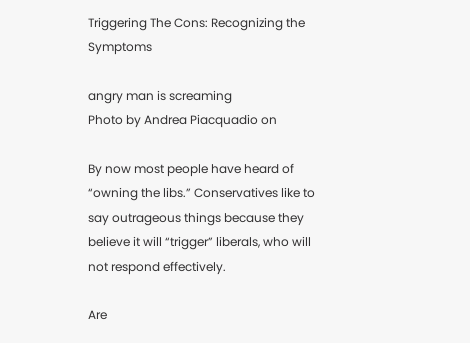Triggering The Cons: Recognizing the Symptoms

angry man is screaming
Photo by Andrea Piacquadio on

By now most people have heard of “owning the libs.” Conservatives like to say outrageous things because they believe it will “trigger” liberals, who will not respond effectively.

Are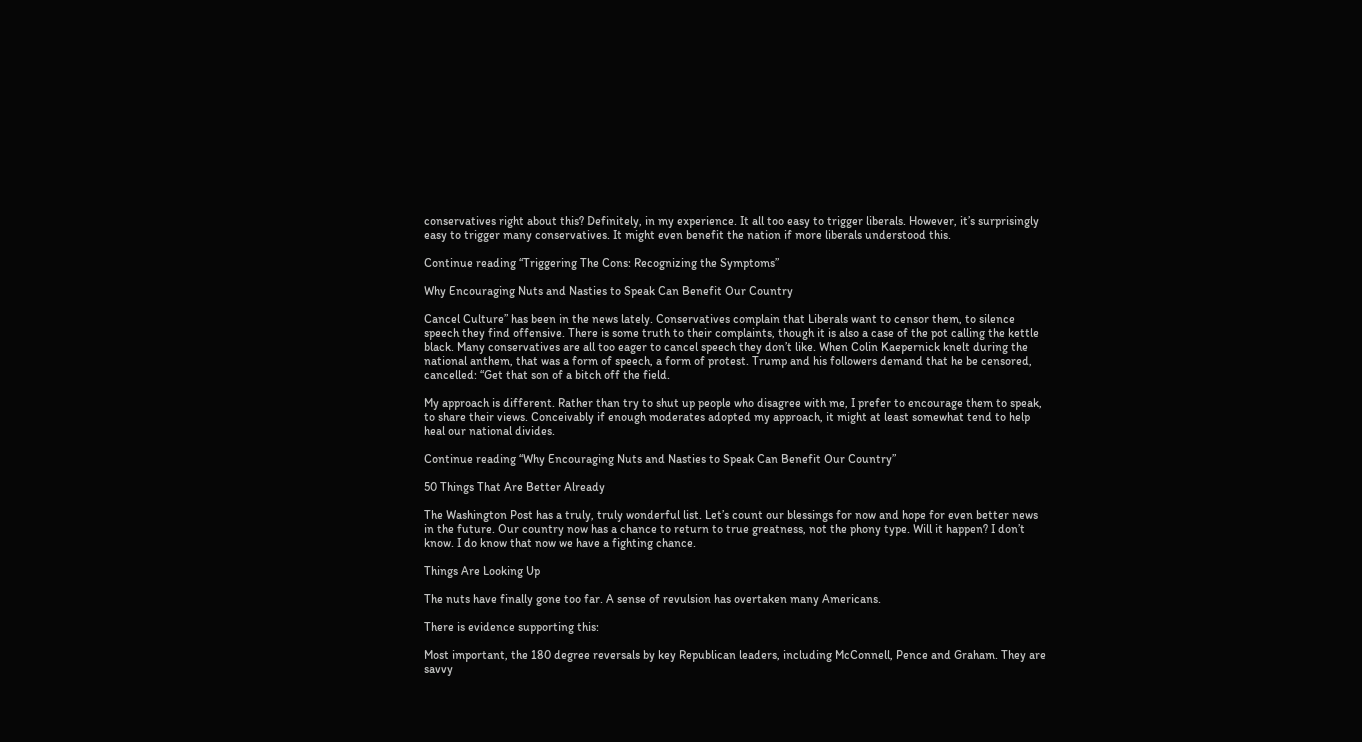conservatives right about this? Definitely, in my experience. It all too easy to trigger liberals. However, it’s surprisingly easy to trigger many conservatives. It might even benefit the nation if more liberals understood this.

Continue reading “Triggering The Cons: Recognizing the Symptoms”

Why Encouraging Nuts and Nasties to Speak Can Benefit Our Country

Cancel Culture” has been in the news lately. Conservatives complain that Liberals want to censor them, to silence speech they find offensive. There is some truth to their complaints, though it is also a case of the pot calling the kettle black. Many conservatives are all too eager to cancel speech they don’t like. When Colin Kaepernick knelt during the national anthem, that was a form of speech, a form of protest. Trump and his followers demand that he be censored, cancelled: “Get that son of a bitch off the field.

My approach is different. Rather than try to shut up people who disagree with me, I prefer to encourage them to speak, to share their views. Conceivably if enough moderates adopted my approach, it might at least somewhat tend to help heal our national divides.

Continue reading “Why Encouraging Nuts and Nasties to Speak Can Benefit Our Country”

50 Things That Are Better Already

The Washington Post has a truly, truly wonderful list. Let’s count our blessings for now and hope for even better news in the future. Our country now has a chance to return to true greatness, not the phony type. Will it happen? I don’t know. I do know that now we have a fighting chance.

Things Are Looking Up

The nuts have finally gone too far. A sense of revulsion has overtaken many Americans.

There is evidence supporting this:

Most important, the 180 degree reversals by key Republican leaders, including McConnell, Pence and Graham. They are savvy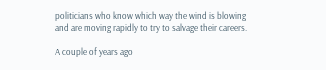politicians who know which way the wind is blowing and are moving rapidly to try to salvage their careers.

A couple of years ago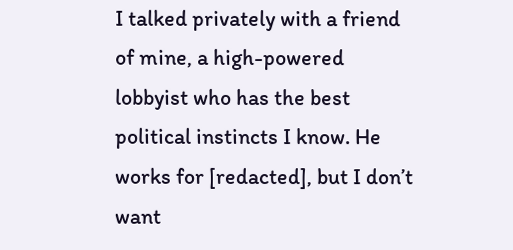I talked privately with a friend of mine, a high-powered lobbyist who has the best political instincts I know. He works for [redacted], but I don’t want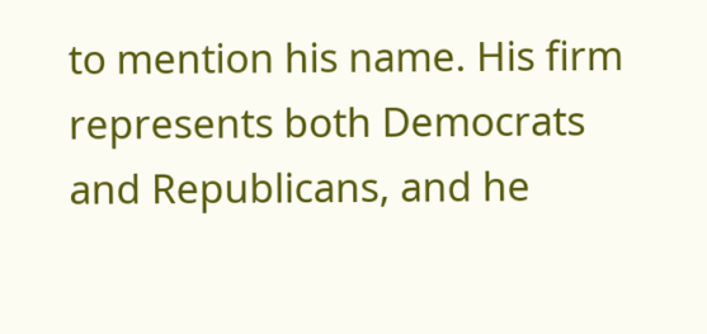to mention his name. His firm represents both Democrats and Republicans, and he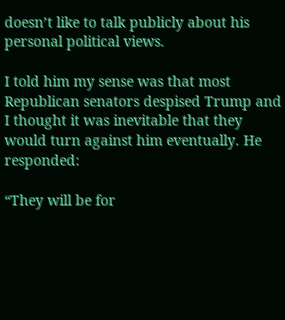doesn’t like to talk publicly about his personal political views.

I told him my sense was that most Republican senators despised Trump and I thought it was inevitable that they would turn against him eventually. He responded:

“They will be for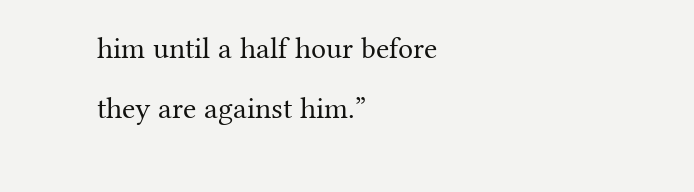him until a half hour before they are against him.”